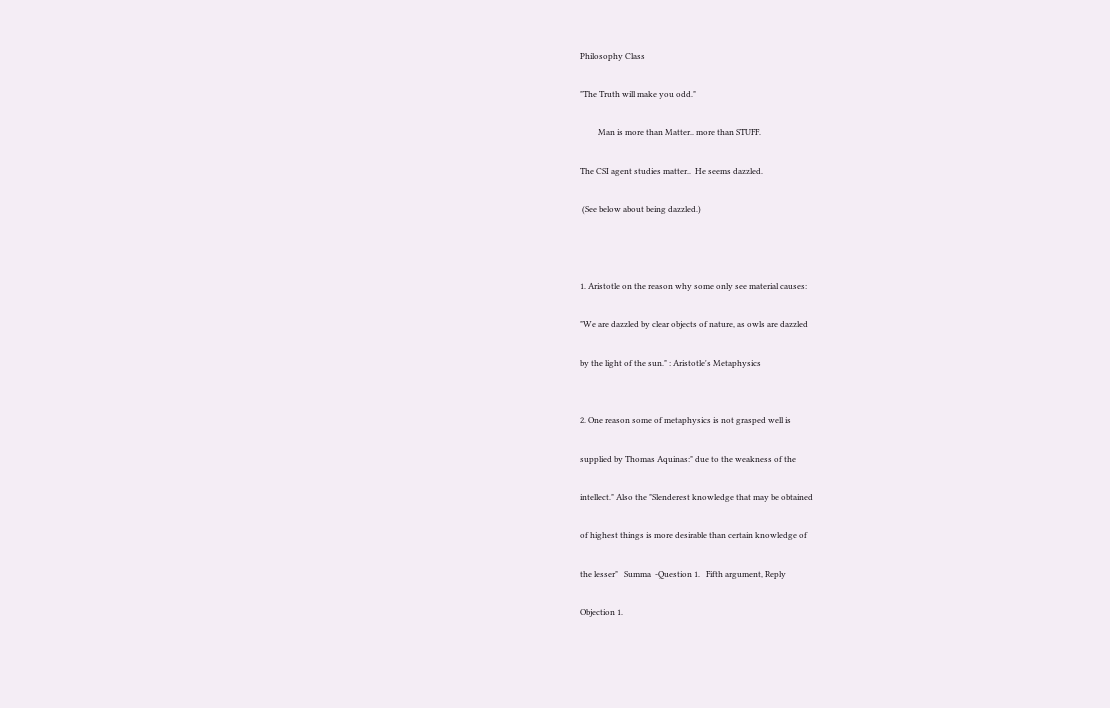Philosophy Class

"The Truth will make you odd."

         Man is more than Matter.. more than STUFF.

The CSI agent studies matter..  He seems dazzled.

 (See below about being dazzled.)



1. Aristotle on the reason why some only see material causes:

"We are dazzled by clear objects of nature, as owls are dazzled

by the light of the sun." : Aristotle's Metaphysics


2. One reason some of metaphysics is not grasped well is

supplied by Thomas Aquinas:" due to the weakness of the

intellect." Also the "Slenderest knowledge that may be obtained

of highest things is more desirable than certain knowledge of

the lesser"   Summa  -Question 1.   Fifth argument, Reply

Objection 1.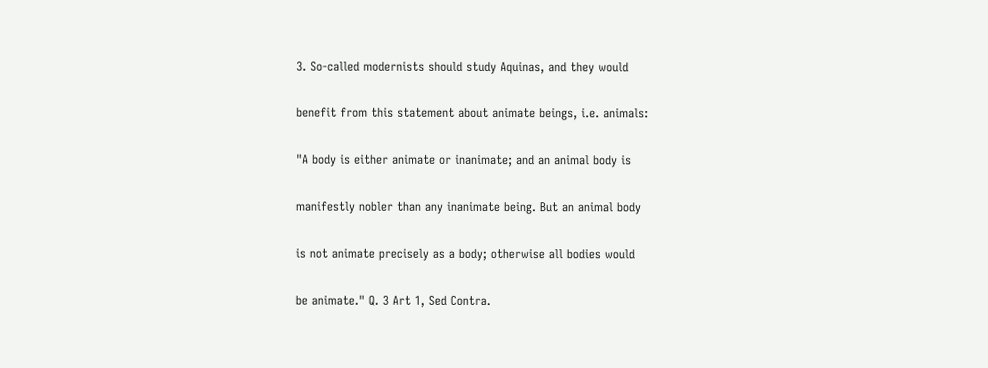3. So-called modernists should study Aquinas, and they would

benefit from this statement about animate beings, i.e. animals:

"A body is either animate or inanimate; and an animal body is

manifestly nobler than any inanimate being. But an animal body

is not animate precisely as a body; otherwise all bodies would

be animate." Q. 3 Art 1, Sed Contra.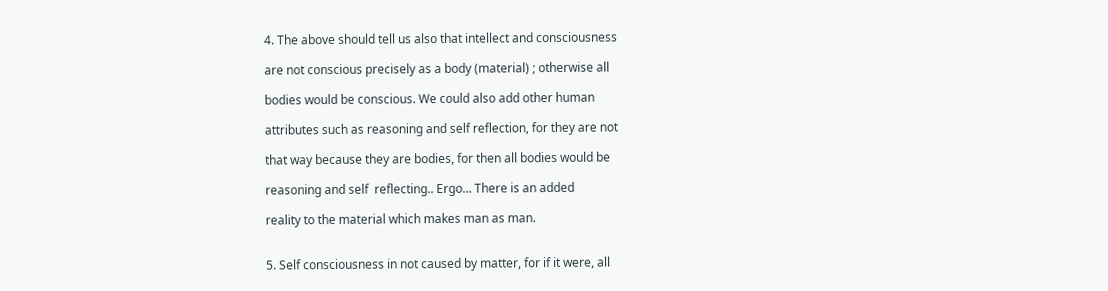4. The above should tell us also that intellect and consciousness

are not conscious precisely as a body (material) ; otherwise all

bodies would be conscious. We could also add other human

attributes such as reasoning and self reflection, for they are not

that way because they are bodies, for then all bodies would be

reasoning and self  reflecting.. Ergo... There is an added

reality to the material which makes man as man.


5. Self consciousness in not caused by matter, for if it were, all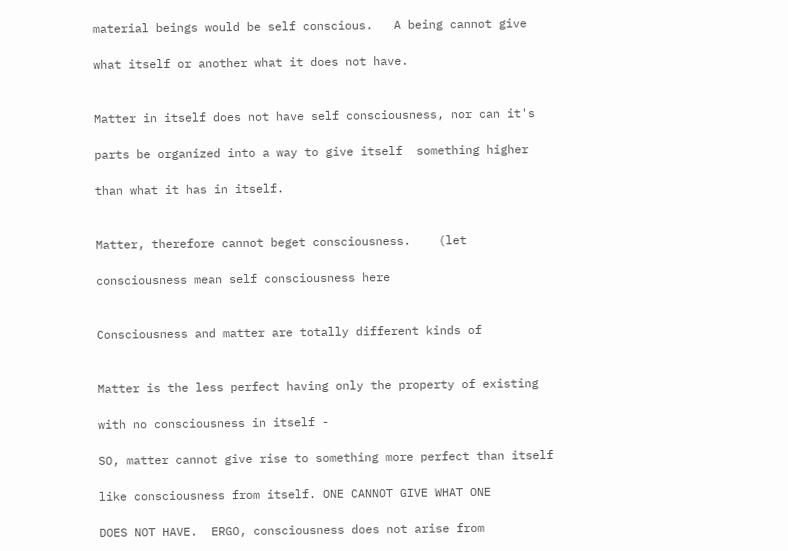material beings would be self conscious.   A being cannot give

what itself or another what it does not have.


Matter in itself does not have self consciousness, nor can it's

parts be organized into a way to give itself  something higher

than what it has in itself.


Matter, therefore cannot beget consciousness.    (let

consciousness mean self consciousness here


Consciousness and matter are totally different kinds of


Matter is the less perfect having only the property of existing

with no consciousness in itself -

SO, matter cannot give rise to something more perfect than itself

like consciousness from itself. ONE CANNOT GIVE WHAT ONE

DOES NOT HAVE.  ERGO, consciousness does not arise from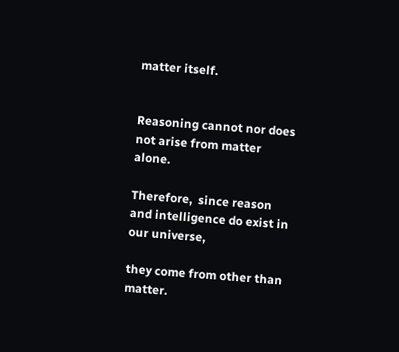matter itself.


Reasoning cannot nor does not arise from matter alone.

Therefore,  since reason and intelligence do exist in our universe,

they come from other than matter.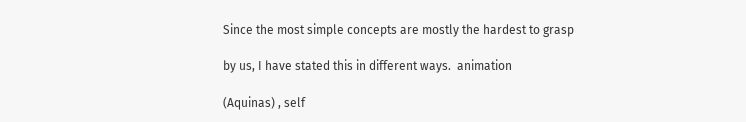Since the most simple concepts are mostly the hardest to grasp

by us, I have stated this in different ways.  animation

(Aquinas) , self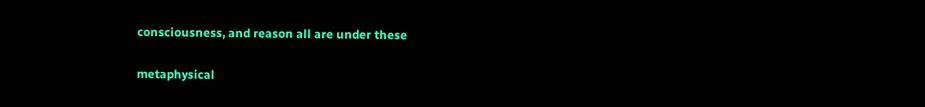consciousness, and reason all are under these

metaphysical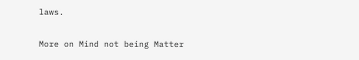laws.

More on Mind not being Matter